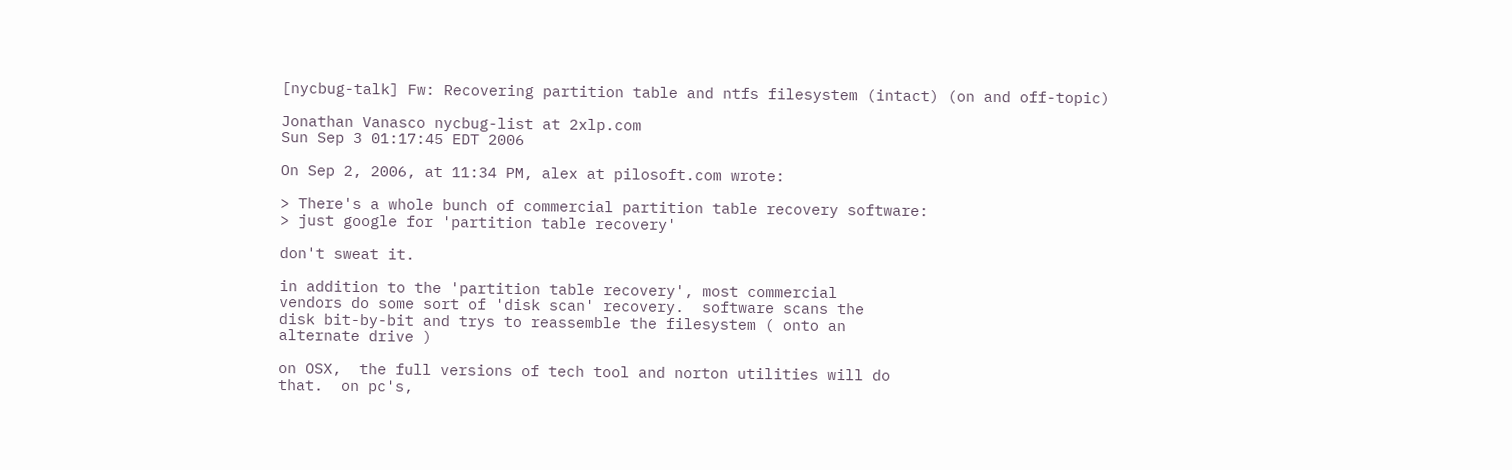[nycbug-talk] Fw: Recovering partition table and ntfs filesystem (intact) (on and off-topic)

Jonathan Vanasco nycbug-list at 2xlp.com
Sun Sep 3 01:17:45 EDT 2006

On Sep 2, 2006, at 11:34 PM, alex at pilosoft.com wrote:

> There's a whole bunch of commercial partition table recovery software:
> just google for 'partition table recovery'

don't sweat it.

in addition to the 'partition table recovery', most commercial
vendors do some sort of 'disk scan' recovery.  software scans the
disk bit-by-bit and trys to reassemble the filesystem ( onto an
alternate drive )

on OSX,  the full versions of tech tool and norton utilities will do
that.  on pc's,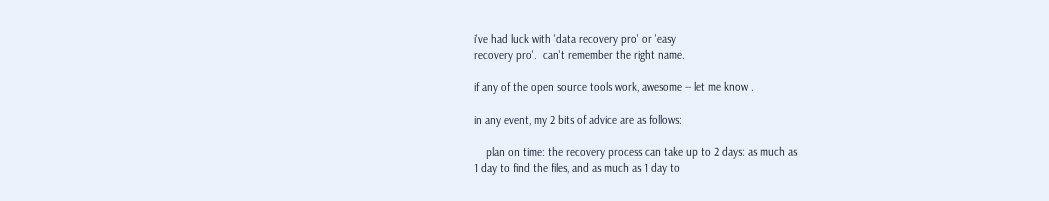i've had luck with 'data recovery pro' or 'easy
recovery pro'.  can't remember the right name.

if any of the open source tools work, awesome -- let me know .

in any event, my 2 bits of advice are as follows:

    plan on time: the recovery process can take up to 2 days: as much as
1 day to find the files, and as much as 1 day to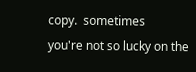copy.  sometimes
you're not so lucky on the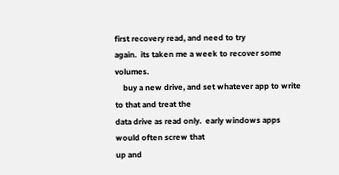first recovery read, and need to try
again.  its taken me a week to recover some volumes.
    buy a new drive, and set whatever app to write to that and treat the
data drive as read only.  early windows apps would often screw that
up and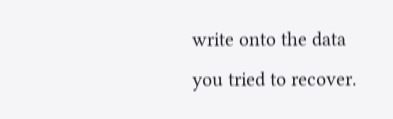write onto the data you tried to recover.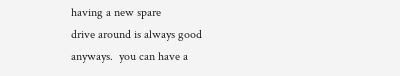having a new spare
drive around is always good anyways.  you can have a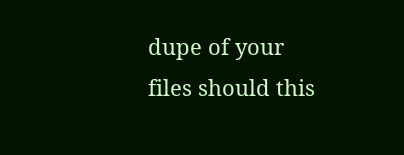dupe of your
files should this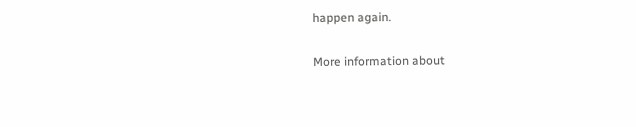happen again.

More information about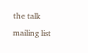the talk mailing list